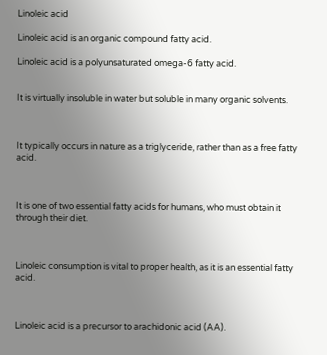Linoleic acid

Linoleic acid is an organic compound fatty acid.

Linoleic acid is a polyunsaturated omega-6 fatty acid.


It is virtually insoluble in water but soluble in many organic solvents.



It typically occurs in nature as a triglyceride, rather than as a free fatty acid.



It is one of two essential fatty acids for humans, who must obtain it through their diet.



Linoleic consumption is vital to proper health, as it is an essential fatty acid.



Linoleic acid is a precursor to arachidonic acid (AA).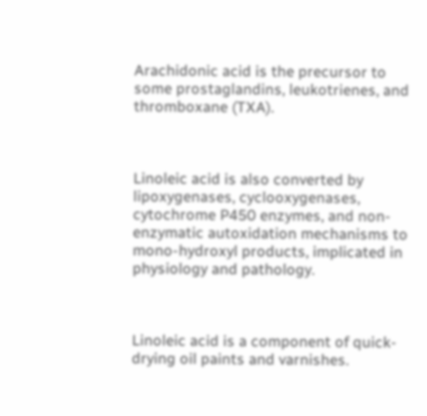Arachidonic acid is the precursor to some prostaglandins, leukotrienes, and thromboxane (TXA).



Linoleic acid is also converted by lipoxygenases, cyclooxygenases, cytochrome P450 enzymes, and non-enzymatic autoxidation mechanisms to mono-hydroxyl products, implicated in  physiology and pathology.



Linoleic acid is a component of quick-drying oil paints and varnishes.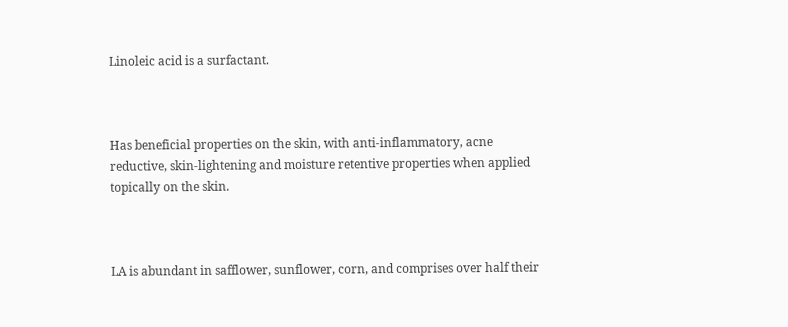Linoleic acid is a surfactant.



Has beneficial properties on the skin, with anti-inflammatory, acne reductive, skin-lightening and moisture retentive properties when applied topically on the skin.



LA is abundant in safflower, sunflower, corn, and comprises over half their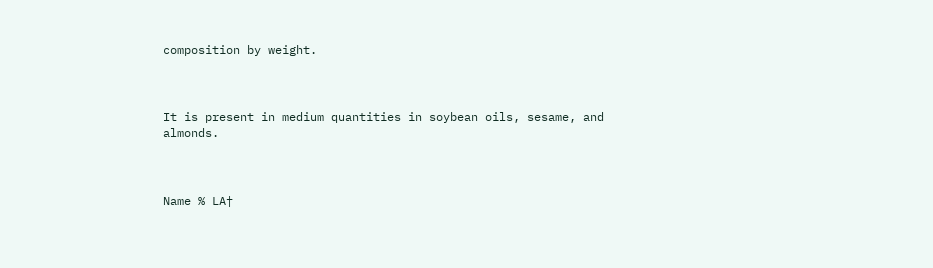composition by weight.



It is present in medium quantities in soybean oils, sesame, and almonds.



Name % LA†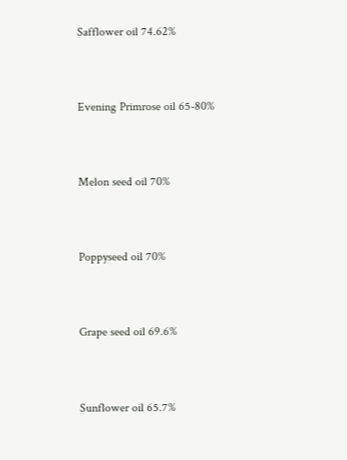Safflower oil 74.62%



Evening Primrose oil 65-80%



Melon seed oil 70%



Poppyseed oil 70%



Grape seed oil 69.6%



Sunflower oil 65.7%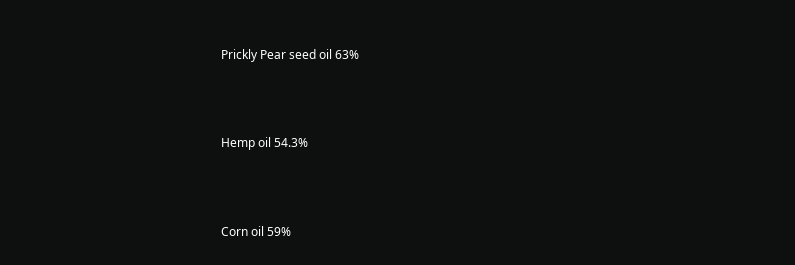Prickly Pear seed oil 63%



Hemp oil 54.3%



Corn oil 59%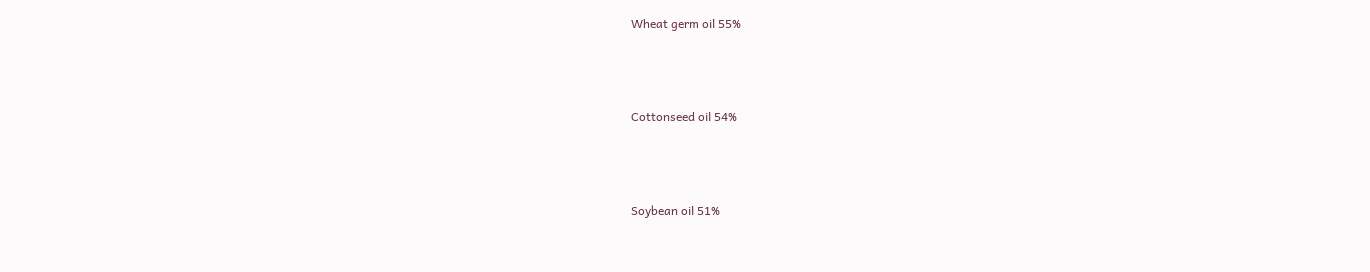Wheat germ oil 55%



Cottonseed oil 54%



Soybean oil 51%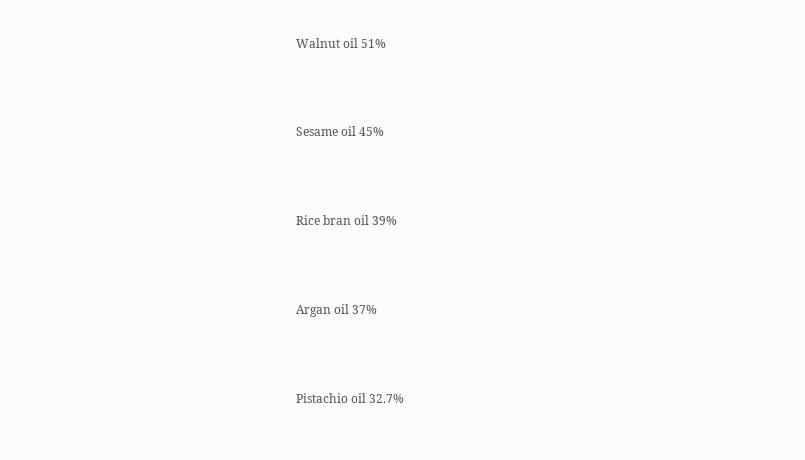Walnut oil 51%



Sesame oil 45%



Rice bran oil 39%



Argan oil 37%



Pistachio oil 32.7%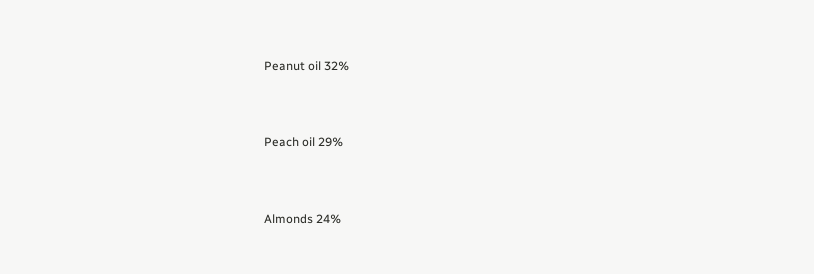Peanut oil 32%



Peach oil 29%



Almonds 24%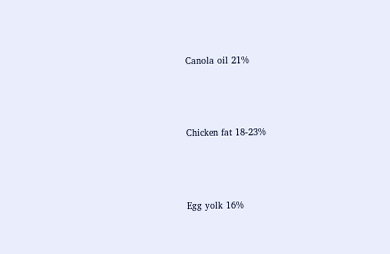Canola oil 21%



Chicken fat 18-23%



Egg yolk 16%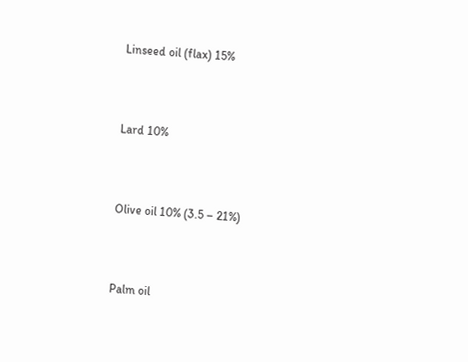Linseed oil (flax) 15%



Lard 10%



Olive oil 10% (3.5 – 21%)



Palm oil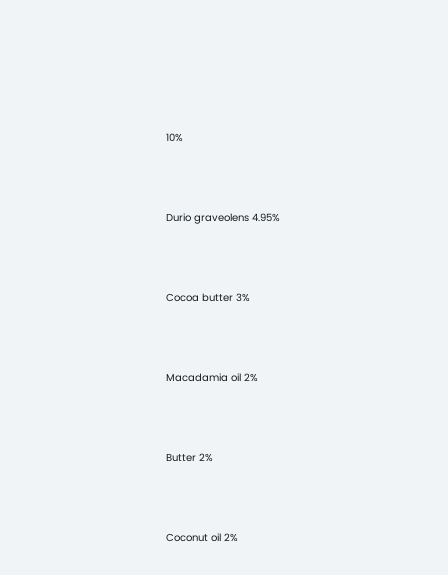10%



Durio graveolens 4.95%



Cocoa butter 3%



Macadamia oil 2%



Butter 2%



Coconut oil 2%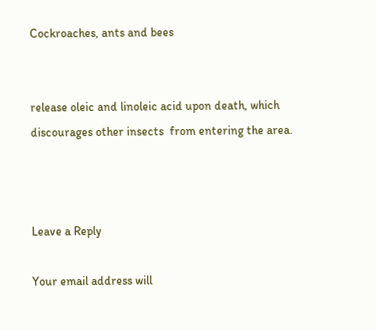Cockroaches, ants and bees


release oleic and linoleic acid upon death, which discourages other insects  from entering the area.



Leave a Reply

Your email address will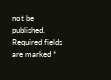not be published. Required fields are marked *